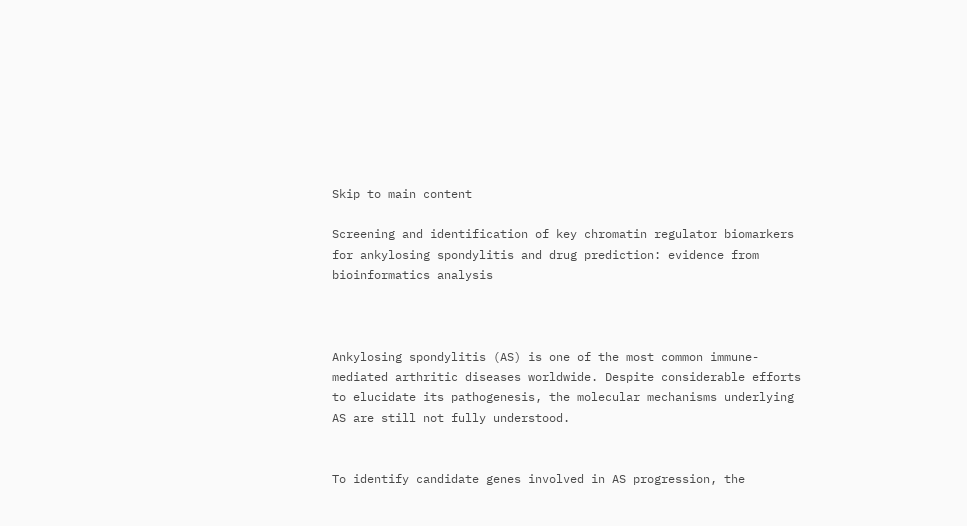Skip to main content

Screening and identification of key chromatin regulator biomarkers for ankylosing spondylitis and drug prediction: evidence from bioinformatics analysis



Ankylosing spondylitis (AS) is one of the most common immune-mediated arthritic diseases worldwide. Despite considerable efforts to elucidate its pathogenesis, the molecular mechanisms underlying AS are still not fully understood.


To identify candidate genes involved in AS progression, the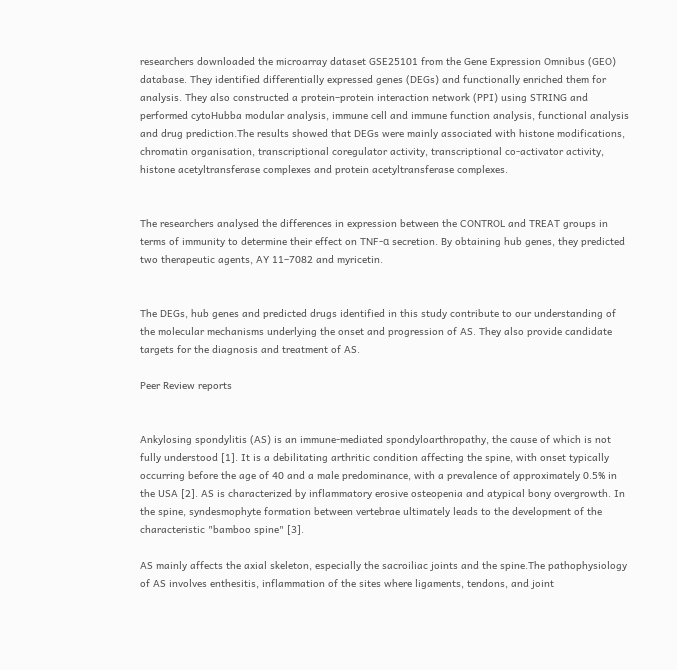researchers downloaded the microarray dataset GSE25101 from the Gene Expression Omnibus (GEO) database. They identified differentially expressed genes (DEGs) and functionally enriched them for analysis. They also constructed a protein–protein interaction network (PPI) using STRING and performed cytoHubba modular analysis, immune cell and immune function analysis, functional analysis and drug prediction.The results showed that DEGs were mainly associated with histone modifications, chromatin organisation, transcriptional coregulator activity, transcriptional co-activator activity, histone acetyltransferase complexes and protein acetyltransferase complexes.


The researchers analysed the differences in expression between the CONTROL and TREAT groups in terms of immunity to determine their effect on TNF-α secretion. By obtaining hub genes, they predicted two therapeutic agents, AY 11–7082 and myricetin.


The DEGs, hub genes and predicted drugs identified in this study contribute to our understanding of the molecular mechanisms underlying the onset and progression of AS. They also provide candidate targets for the diagnosis and treatment of AS.

Peer Review reports


Ankylosing spondylitis (AS) is an immune-mediated spondyloarthropathy, the cause of which is not fully understood [1]. It is a debilitating arthritic condition affecting the spine, with onset typically occurring before the age of 40 and a male predominance, with a prevalence of approximately 0.5% in the USA [2]. AS is characterized by inflammatory erosive osteopenia and atypical bony overgrowth. In the spine, syndesmophyte formation between vertebrae ultimately leads to the development of the characteristic "bamboo spine" [3].

AS mainly affects the axial skeleton, especially the sacroiliac joints and the spine.The pathophysiology of AS involves enthesitis, inflammation of the sites where ligaments, tendons, and joint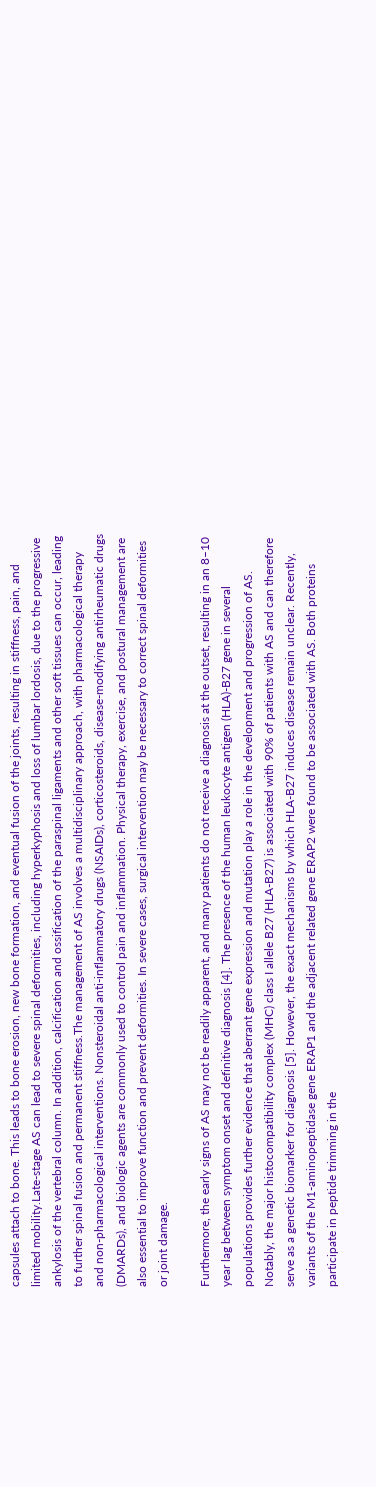capsules attach to bone. This leads to bone erosion, new bone formation, and eventual fusion of the joints, resulting in stiffness, pain, and limited mobility.Late-stage AS can lead to severe spinal deformities, including hyperkyphosis and loss of lumbar lordosis, due to the progressive ankylosis of the vertebral column. In addition, calcification and ossification of the paraspinal ligaments and other soft tissues can occur, leading to further spinal fusion and permanent stiffness.The management of AS involves a multidisciplinary approach, with pharmacological therapy and non-pharmacological interventions. Nonsteroidal anti-inflammatory drugs (NSAIDs), corticosteroids, disease-modifying antirheumatic drugs (DMARDs), and biologic agents are commonly used to control pain and inflammation. Physical therapy, exercise, and postural management are also essential to improve function and prevent deformities. In severe cases, surgical intervention may be necessary to correct spinal deformities or joint damage.

Furthermore, the early signs of AS may not be readily apparent, and many patients do not receive a diagnosis at the outset, resulting in an 8–10 year lag between symptom onset and definitive diagnosis [4]. The presence of the human leukocyte antigen (HLA)-B27 gene in several populations provides further evidence that aberrant gene expression and mutation play a role in the development and progression of AS. Notably, the major histocompatibility complex (MHC) class I allele B27 (HLA-B27) is associated with 90% of patients with AS and can therefore serve as a genetic biomarker for diagnosis [5]. However, the exact mechanisms by which HLA-B27 induces disease remain unclear. Recently, variants of the M1-aminopeptidase gene ERAP1 and the adjacent related gene ERAP2 were found to be associated with AS. Both proteins participate in peptide trimming in the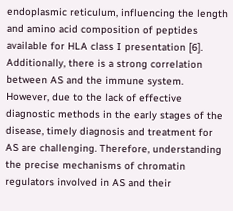endoplasmic reticulum, influencing the length and amino acid composition of peptides available for HLA class I presentation [6]. Additionally, there is a strong correlation between AS and the immune system. However, due to the lack of effective diagnostic methods in the early stages of the disease, timely diagnosis and treatment for AS are challenging. Therefore, understanding the precise mechanisms of chromatin regulators involved in AS and their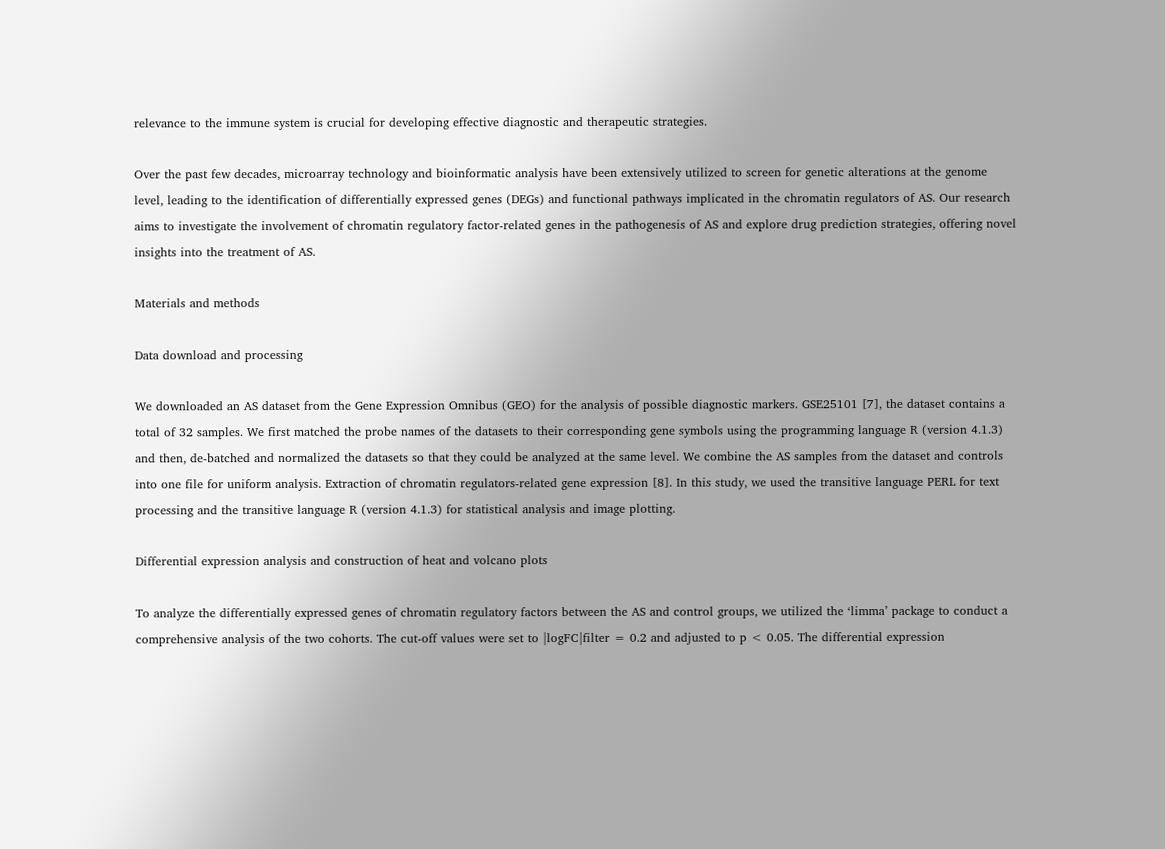relevance to the immune system is crucial for developing effective diagnostic and therapeutic strategies.

Over the past few decades, microarray technology and bioinformatic analysis have been extensively utilized to screen for genetic alterations at the genome level, leading to the identification of differentially expressed genes (DEGs) and functional pathways implicated in the chromatin regulators of AS. Our research aims to investigate the involvement of chromatin regulatory factor-related genes in the pathogenesis of AS and explore drug prediction strategies, offering novel insights into the treatment of AS.

Materials and methods

Data download and processing

We downloaded an AS dataset from the Gene Expression Omnibus (GEO) for the analysis of possible diagnostic markers. GSE25101 [7], the dataset contains a total of 32 samples. We first matched the probe names of the datasets to their corresponding gene symbols using the programming language R (version 4.1.3) and then, de-batched and normalized the datasets so that they could be analyzed at the same level. We combine the AS samples from the dataset and controls into one file for uniform analysis. Extraction of chromatin regulators-related gene expression [8]. In this study, we used the transitive language PERL for text processing and the transitive language R (version 4.1.3) for statistical analysis and image plotting.

Differential expression analysis and construction of heat and volcano plots

To analyze the differentially expressed genes of chromatin regulatory factors between the AS and control groups, we utilized the ‘limma’ package to conduct a comprehensive analysis of the two cohorts. The cut-off values were set to |logFC|filter = 0.2 and adjusted to p < 0.05. The differential expression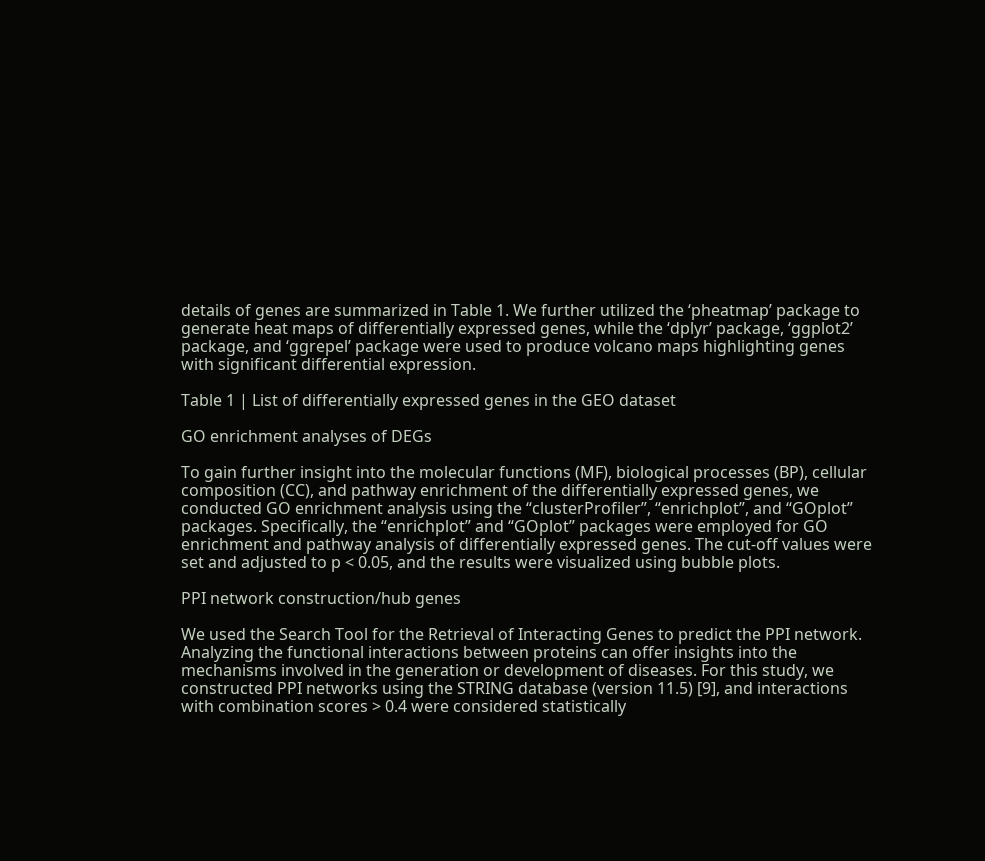details of genes are summarized in Table 1. We further utilized the ‘pheatmap’ package to generate heat maps of differentially expressed genes, while the ‘dplyr’ package, ‘ggplot2’ package, and ‘ggrepel’ package were used to produce volcano maps highlighting genes with significant differential expression.

Table 1 | List of differentially expressed genes in the GEO dataset

GO enrichment analyses of DEGs

To gain further insight into the molecular functions (MF), biological processes (BP), cellular composition (CC), and pathway enrichment of the differentially expressed genes, we conducted GO enrichment analysis using the “clusterProfiler”, “enrichplot”, and “GOplot” packages. Specifically, the “enrichplot” and “GOplot” packages were employed for GO enrichment and pathway analysis of differentially expressed genes. The cut-off values were set and adjusted to p < 0.05, and the results were visualized using bubble plots.

PPI network construction/hub genes

We used the Search Tool for the Retrieval of Interacting Genes to predict the PPI network. Analyzing the functional interactions between proteins can offer insights into the mechanisms involved in the generation or development of diseases. For this study, we constructed PPI networks using the STRING database (version 11.5) [9], and interactions with combination scores > 0.4 were considered statistically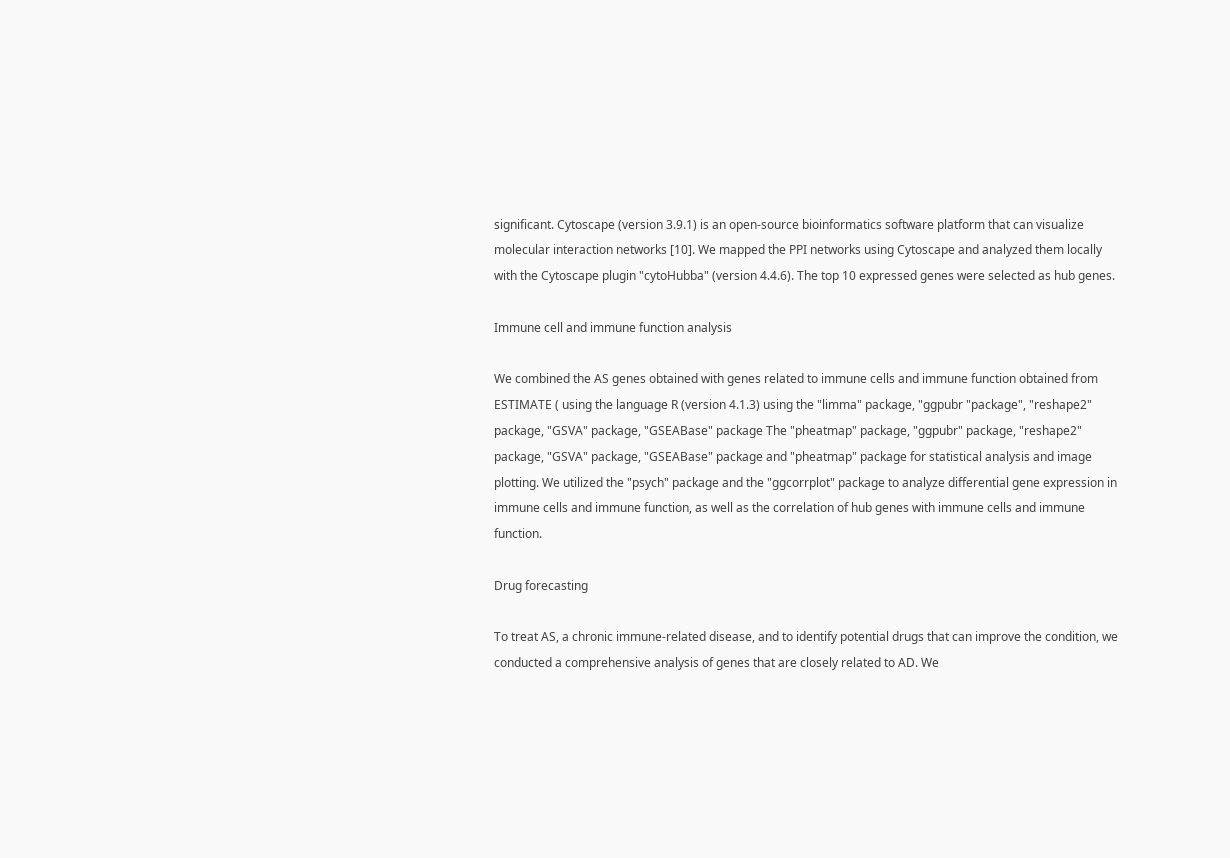significant. Cytoscape (version 3.9.1) is an open-source bioinformatics software platform that can visualize molecular interaction networks [10]. We mapped the PPI networks using Cytoscape and analyzed them locally with the Cytoscape plugin "cytoHubba" (version 4.4.6). The top 10 expressed genes were selected as hub genes.

Immune cell and immune function analysis

We combined the AS genes obtained with genes related to immune cells and immune function obtained from ESTIMATE ( using the language R (version 4.1.3) using the "limma" package, "ggpubr "package", "reshape2" package, "GSVA" package, "GSEABase" package The "pheatmap" package, "ggpubr" package, "reshape2" package, "GSVA" package, "GSEABase" package and "pheatmap" package for statistical analysis and image plotting. We utilized the "psych" package and the "ggcorrplot" package to analyze differential gene expression in immune cells and immune function, as well as the correlation of hub genes with immune cells and immune function.

Drug forecasting

To treat AS, a chronic immune-related disease, and to identify potential drugs that can improve the condition, we conducted a comprehensive analysis of genes that are closely related to AD. We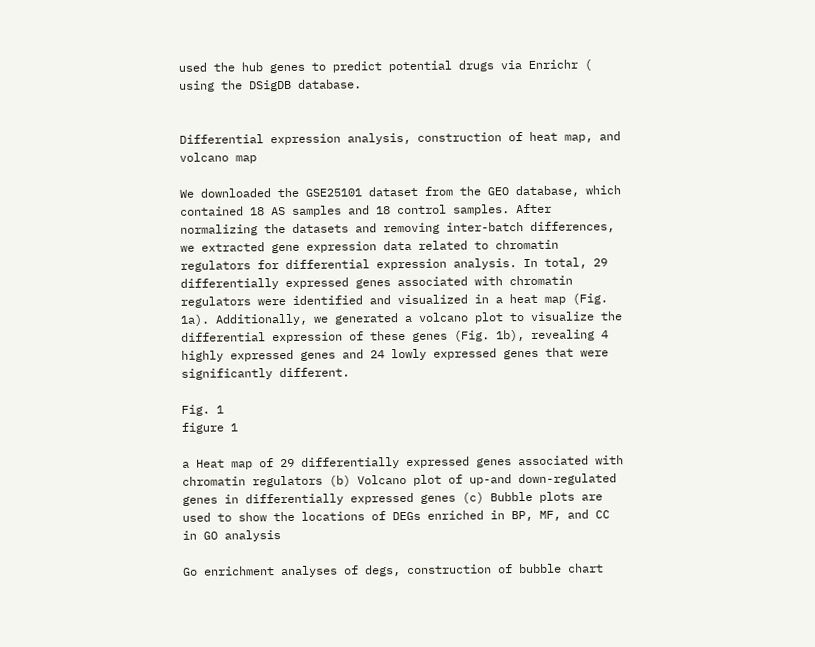used the hub genes to predict potential drugs via Enrichr ( using the DSigDB database.


Differential expression analysis, construction of heat map, and volcano map

We downloaded the GSE25101 dataset from the GEO database, which contained 18 AS samples and 18 control samples. After normalizing the datasets and removing inter-batch differences, we extracted gene expression data related to chromatin regulators for differential expression analysis. In total, 29 differentially expressed genes associated with chromatin regulators were identified and visualized in a heat map (Fig. 1a). Additionally, we generated a volcano plot to visualize the differential expression of these genes (Fig. 1b), revealing 4 highly expressed genes and 24 lowly expressed genes that were significantly different.

Fig. 1
figure 1

a Heat map of 29 differentially expressed genes associated with chromatin regulators (b) Volcano plot of up-and down-regulated genes in differentially expressed genes (c) Bubble plots are used to show the locations of DEGs enriched in BP, MF, and CC in GO analysis

Go enrichment analyses of degs, construction of bubble chart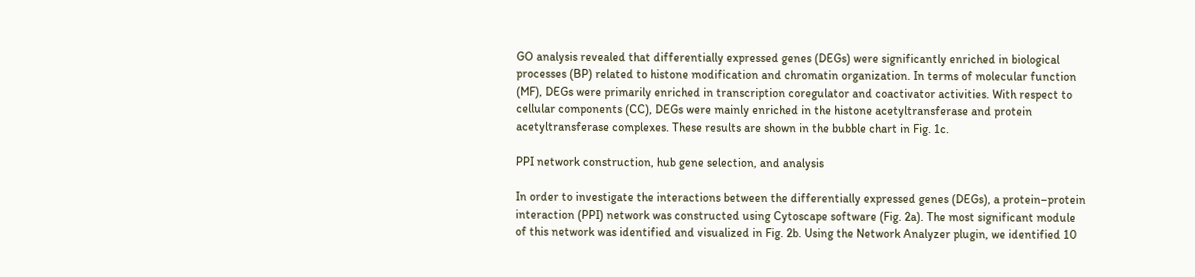GO analysis revealed that differentially expressed genes (DEGs) were significantly enriched in biological processes (BP) related to histone modification and chromatin organization. In terms of molecular function (MF), DEGs were primarily enriched in transcription coregulator and coactivator activities. With respect to cellular components (CC), DEGs were mainly enriched in the histone acetyltransferase and protein acetyltransferase complexes. These results are shown in the bubble chart in Fig. 1c.

PPI network construction, hub gene selection, and analysis

In order to investigate the interactions between the differentially expressed genes (DEGs), a protein–protein interaction (PPI) network was constructed using Cytoscape software (Fig. 2a). The most significant module of this network was identified and visualized in Fig. 2b. Using the Network Analyzer plugin, we identified 10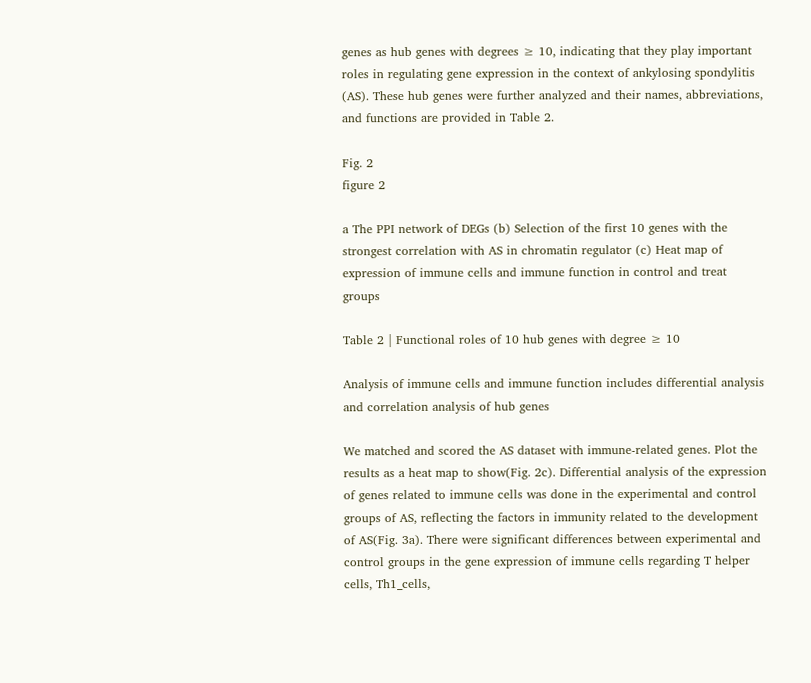genes as hub genes with degrees ≥ 10, indicating that they play important roles in regulating gene expression in the context of ankylosing spondylitis (AS). These hub genes were further analyzed and their names, abbreviations, and functions are provided in Table 2.

Fig. 2
figure 2

a The PPI network of DEGs (b) Selection of the first 10 genes with the strongest correlation with AS in chromatin regulator (c) Heat map of expression of immune cells and immune function in control and treat groups

Table 2 | Functional roles of 10 hub genes with degree ≥ 10

Analysis of immune cells and immune function includes differential analysis and correlation analysis of hub genes

We matched and scored the AS dataset with immune-related genes. Plot the results as a heat map to show(Fig. 2c). Differential analysis of the expression of genes related to immune cells was done in the experimental and control groups of AS, reflecting the factors in immunity related to the development of AS(Fig. 3a). There were significant differences between experimental and control groups in the gene expression of immune cells regarding T helper cells, Th1_cells,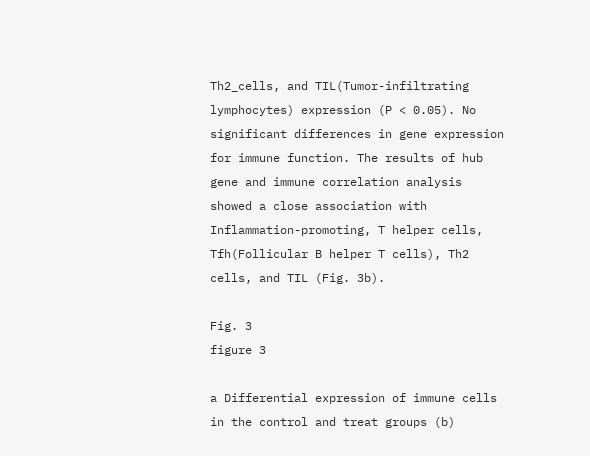Th2_cells, and TIL(Tumor-infiltrating lymphocytes) expression (P < 0.05). No significant differences in gene expression for immune function. The results of hub gene and immune correlation analysis showed a close association with Inflammation-promoting, T helper cells, Tfh(Follicular B helper T cells), Th2 cells, and TIL (Fig. 3b).

Fig. 3
figure 3

a Differential expression of immune cells in the control and treat groups (b)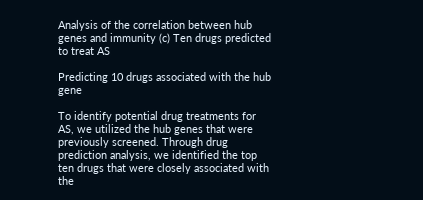Analysis of the correlation between hub genes and immunity (c) Ten drugs predicted to treat AS

Predicting 10 drugs associated with the hub gene

To identify potential drug treatments for AS, we utilized the hub genes that were previously screened. Through drug prediction analysis, we identified the top ten drugs that were closely associated with the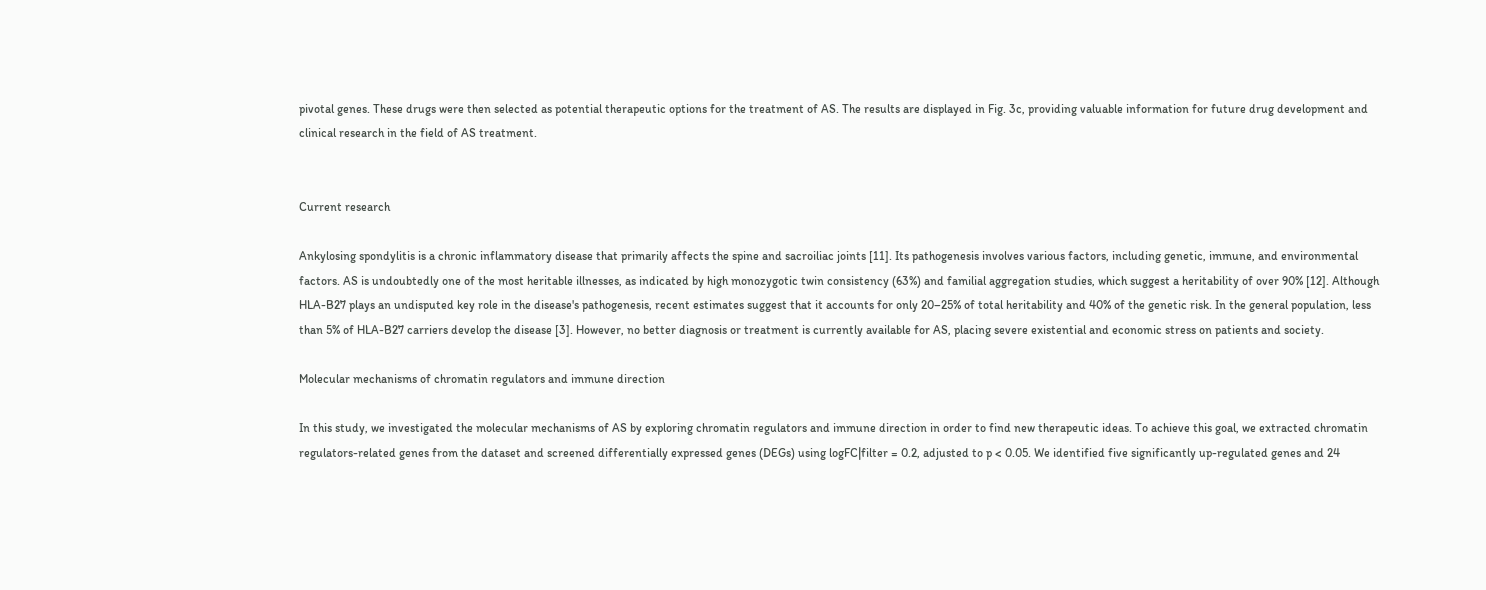pivotal genes. These drugs were then selected as potential therapeutic options for the treatment of AS. The results are displayed in Fig. 3c, providing valuable information for future drug development and clinical research in the field of AS treatment.


Current research

Ankylosing spondylitis is a chronic inflammatory disease that primarily affects the spine and sacroiliac joints [11]. Its pathogenesis involves various factors, including genetic, immune, and environmental factors. AS is undoubtedly one of the most heritable illnesses, as indicated by high monozygotic twin consistency (63%) and familial aggregation studies, which suggest a heritability of over 90% [12]. Although HLA-B27 plays an undisputed key role in the disease's pathogenesis, recent estimates suggest that it accounts for only 20–25% of total heritability and 40% of the genetic risk. In the general population, less than 5% of HLA-B27 carriers develop the disease [3]. However, no better diagnosis or treatment is currently available for AS, placing severe existential and economic stress on patients and society.

Molecular mechanisms of chromatin regulators and immune direction

In this study, we investigated the molecular mechanisms of AS by exploring chromatin regulators and immune direction in order to find new therapeutic ideas. To achieve this goal, we extracted chromatin regulators-related genes from the dataset and screened differentially expressed genes (DEGs) using logFC|filter = 0.2, adjusted to p < 0.05. We identified five significantly up-regulated genes and 24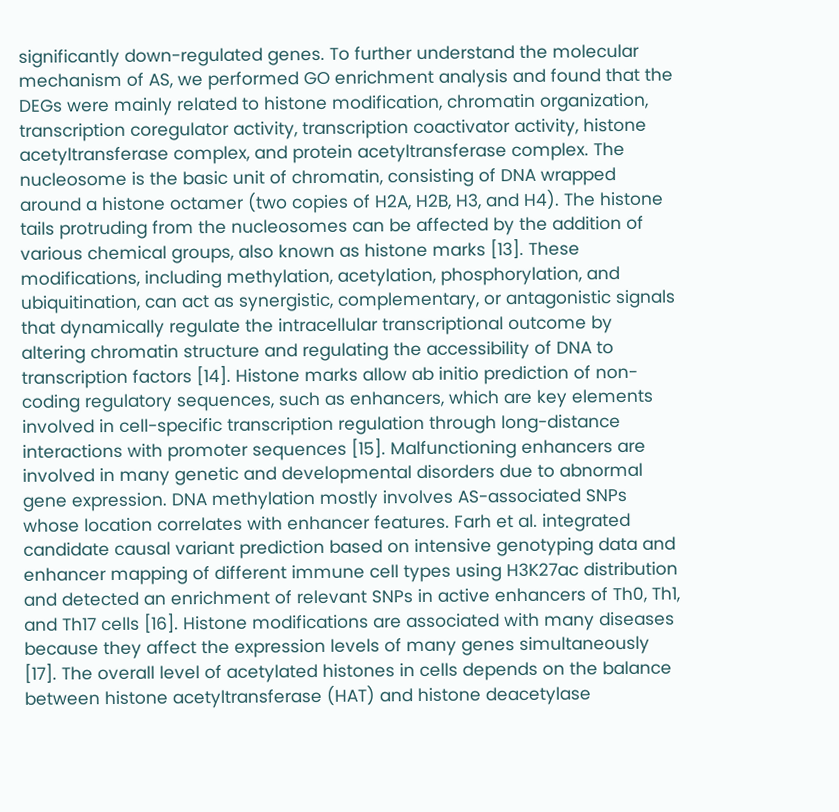significantly down-regulated genes. To further understand the molecular mechanism of AS, we performed GO enrichment analysis and found that the DEGs were mainly related to histone modification, chromatin organization, transcription coregulator activity, transcription coactivator activity, histone acetyltransferase complex, and protein acetyltransferase complex. The nucleosome is the basic unit of chromatin, consisting of DNA wrapped around a histone octamer (two copies of H2A, H2B, H3, and H4). The histone tails protruding from the nucleosomes can be affected by the addition of various chemical groups, also known as histone marks [13]. These modifications, including methylation, acetylation, phosphorylation, and ubiquitination, can act as synergistic, complementary, or antagonistic signals that dynamically regulate the intracellular transcriptional outcome by altering chromatin structure and regulating the accessibility of DNA to transcription factors [14]. Histone marks allow ab initio prediction of non-coding regulatory sequences, such as enhancers, which are key elements involved in cell-specific transcription regulation through long-distance interactions with promoter sequences [15]. Malfunctioning enhancers are involved in many genetic and developmental disorders due to abnormal gene expression. DNA methylation mostly involves AS-associated SNPs whose location correlates with enhancer features. Farh et al. integrated candidate causal variant prediction based on intensive genotyping data and enhancer mapping of different immune cell types using H3K27ac distribution and detected an enrichment of relevant SNPs in active enhancers of Th0, Th1, and Th17 cells [16]. Histone modifications are associated with many diseases because they affect the expression levels of many genes simultaneously [17]. The overall level of acetylated histones in cells depends on the balance between histone acetyltransferase (HAT) and histone deacetylase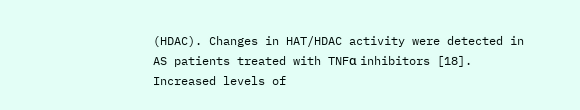(HDAC). Changes in HAT/HDAC activity were detected in AS patients treated with TNFα inhibitors [18]. Increased levels of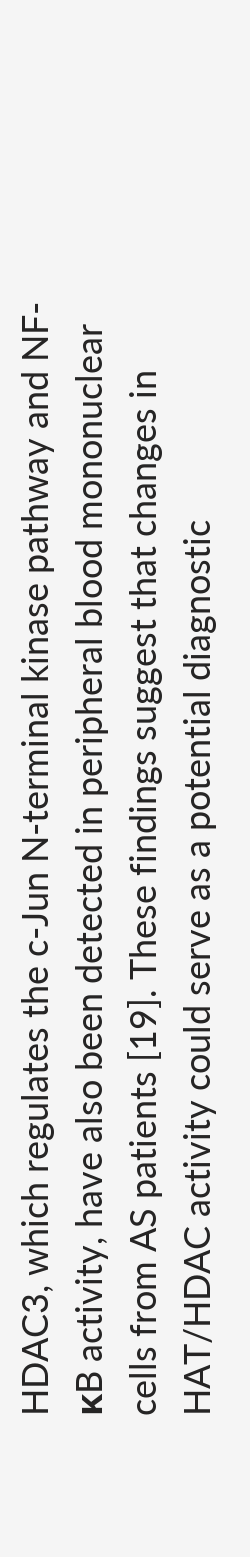HDAC3, which regulates the c-Jun N-terminal kinase pathway and NF-κB activity, have also been detected in peripheral blood mononuclear cells from AS patients [19]. These findings suggest that changes in HAT/HDAC activity could serve as a potential diagnostic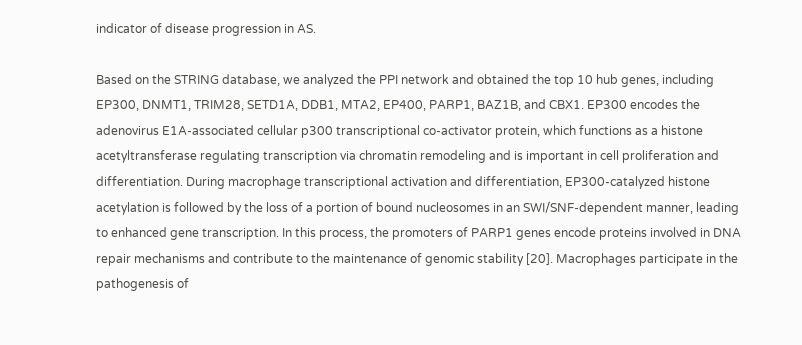indicator of disease progression in AS.

Based on the STRING database, we analyzed the PPI network and obtained the top 10 hub genes, including EP300, DNMT1, TRIM28, SETD1A, DDB1, MTA2, EP400, PARP1, BAZ1B, and CBX1. EP300 encodes the adenovirus E1A-associated cellular p300 transcriptional co-activator protein, which functions as a histone acetyltransferase regulating transcription via chromatin remodeling and is important in cell proliferation and differentiation. During macrophage transcriptional activation and differentiation, EP300-catalyzed histone acetylation is followed by the loss of a portion of bound nucleosomes in an SWI/SNF-dependent manner, leading to enhanced gene transcription. In this process, the promoters of PARP1 genes encode proteins involved in DNA repair mechanisms and contribute to the maintenance of genomic stability [20]. Macrophages participate in the pathogenesis of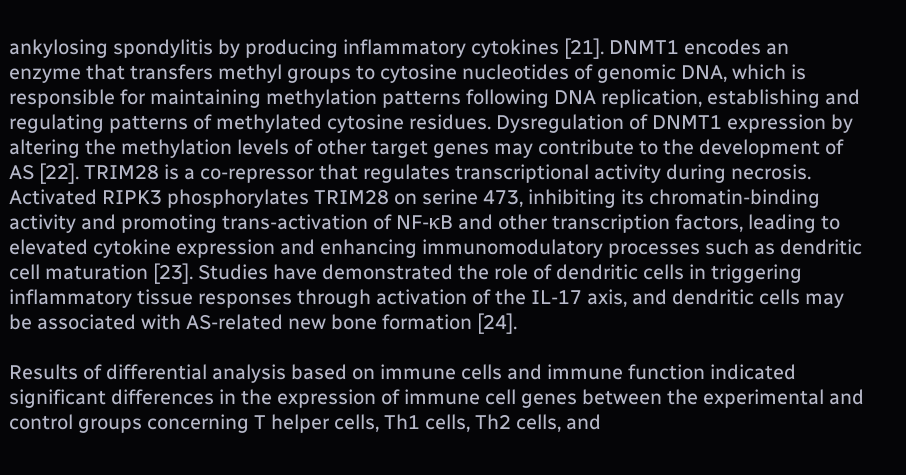ankylosing spondylitis by producing inflammatory cytokines [21]. DNMT1 encodes an enzyme that transfers methyl groups to cytosine nucleotides of genomic DNA, which is responsible for maintaining methylation patterns following DNA replication, establishing and regulating patterns of methylated cytosine residues. Dysregulation of DNMT1 expression by altering the methylation levels of other target genes may contribute to the development of AS [22]. TRIM28 is a co-repressor that regulates transcriptional activity during necrosis. Activated RIPK3 phosphorylates TRIM28 on serine 473, inhibiting its chromatin-binding activity and promoting trans-activation of NF-κB and other transcription factors, leading to elevated cytokine expression and enhancing immunomodulatory processes such as dendritic cell maturation [23]. Studies have demonstrated the role of dendritic cells in triggering inflammatory tissue responses through activation of the IL-17 axis, and dendritic cells may be associated with AS-related new bone formation [24].

Results of differential analysis based on immune cells and immune function indicated significant differences in the expression of immune cell genes between the experimental and control groups concerning T helper cells, Th1 cells, Th2 cells, and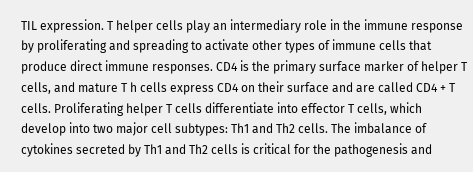TIL expression. T helper cells play an intermediary role in the immune response by proliferating and spreading to activate other types of immune cells that produce direct immune responses. CD4 is the primary surface marker of helper T cells, and mature T h cells express CD4 on their surface and are called CD4 + T cells. Proliferating helper T cells differentiate into effector T cells, which develop into two major cell subtypes: Th1 and Th2 cells. The imbalance of cytokines secreted by Th1 and Th2 cells is critical for the pathogenesis and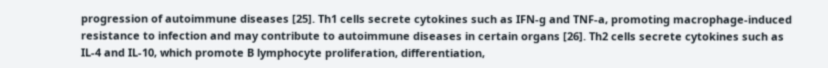progression of autoimmune diseases [25]. Th1 cells secrete cytokines such as IFN-g and TNF-a, promoting macrophage-induced resistance to infection and may contribute to autoimmune diseases in certain organs [26]. Th2 cells secrete cytokines such as IL-4 and IL-10, which promote B lymphocyte proliferation, differentiation,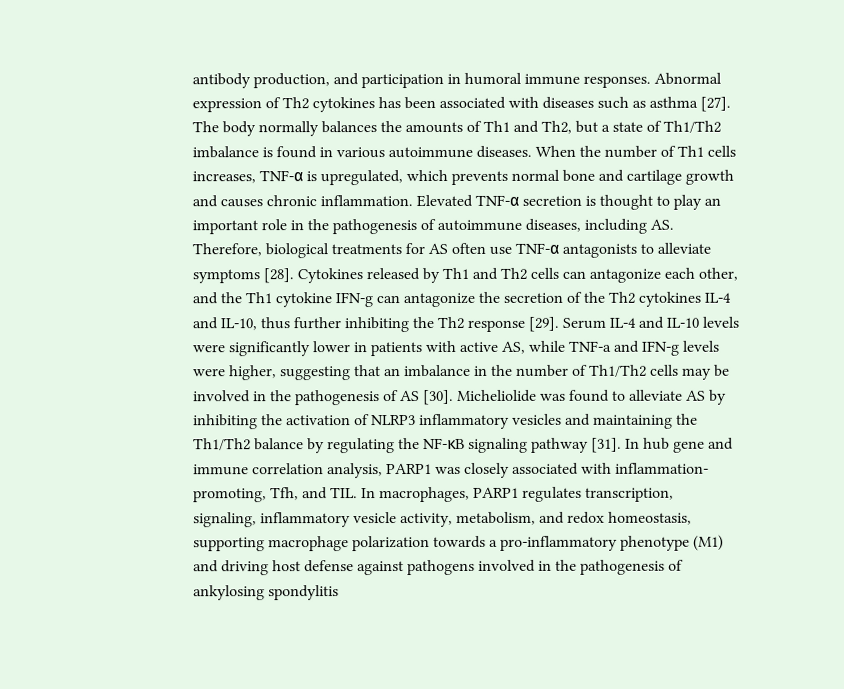antibody production, and participation in humoral immune responses. Abnormal expression of Th2 cytokines has been associated with diseases such as asthma [27]. The body normally balances the amounts of Th1 and Th2, but a state of Th1/Th2 imbalance is found in various autoimmune diseases. When the number of Th1 cells increases, TNF-α is upregulated, which prevents normal bone and cartilage growth and causes chronic inflammation. Elevated TNF-α secretion is thought to play an important role in the pathogenesis of autoimmune diseases, including AS. Therefore, biological treatments for AS often use TNF-α antagonists to alleviate symptoms [28]. Cytokines released by Th1 and Th2 cells can antagonize each other, and the Th1 cytokine IFN-g can antagonize the secretion of the Th2 cytokines IL-4 and IL-10, thus further inhibiting the Th2 response [29]. Serum IL-4 and IL-10 levels were significantly lower in patients with active AS, while TNF-a and IFN-g levels were higher, suggesting that an imbalance in the number of Th1/Th2 cells may be involved in the pathogenesis of AS [30]. Micheliolide was found to alleviate AS by inhibiting the activation of NLRP3 inflammatory vesicles and maintaining the Th1/Th2 balance by regulating the NF-κB signaling pathway [31]. In hub gene and immune correlation analysis, PARP1 was closely associated with inflammation-promoting, Tfh, and TIL. In macrophages, PARP1 regulates transcription, signaling, inflammatory vesicle activity, metabolism, and redox homeostasis, supporting macrophage polarization towards a pro-inflammatory phenotype (M1) and driving host defense against pathogens involved in the pathogenesis of ankylosing spondylitis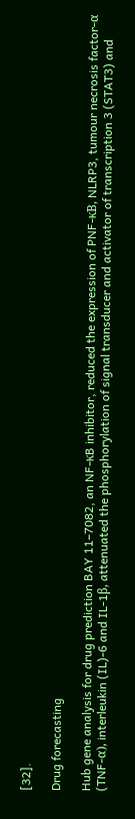[32].

Drug forecasting

Hub gene analysis for drug prediction BAY 11–7082, an NF-κB inhibitor, reduced the expression of PNF-κB, NLRP3, tumour necrosis factor-α (TNF-α), interleukin (IL)-6 and IL-1β, attenuated the phosphorylation of signal transducer and activator of transcription 3 (STAT3) and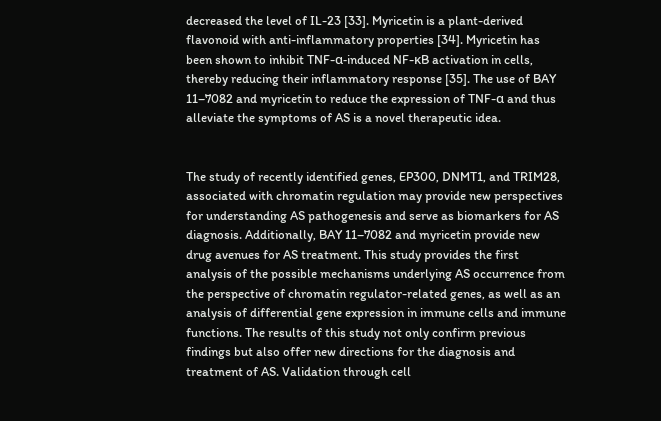decreased the level of IL-23 [33]. Myricetin is a plant-derived flavonoid with anti-inflammatory properties [34]. Myricetin has been shown to inhibit TNF-α-induced NF-κB activation in cells, thereby reducing their inflammatory response [35]. The use of BAY 11–7082 and myricetin to reduce the expression of TNF-α and thus alleviate the symptoms of AS is a novel therapeutic idea.


The study of recently identified genes, EP300, DNMT1, and TRIM28, associated with chromatin regulation may provide new perspectives for understanding AS pathogenesis and serve as biomarkers for AS diagnosis. Additionally, BAY 11–7082 and myricetin provide new drug avenues for AS treatment. This study provides the first analysis of the possible mechanisms underlying AS occurrence from the perspective of chromatin regulator-related genes, as well as an analysis of differential gene expression in immune cells and immune functions. The results of this study not only confirm previous findings but also offer new directions for the diagnosis and treatment of AS. Validation through cell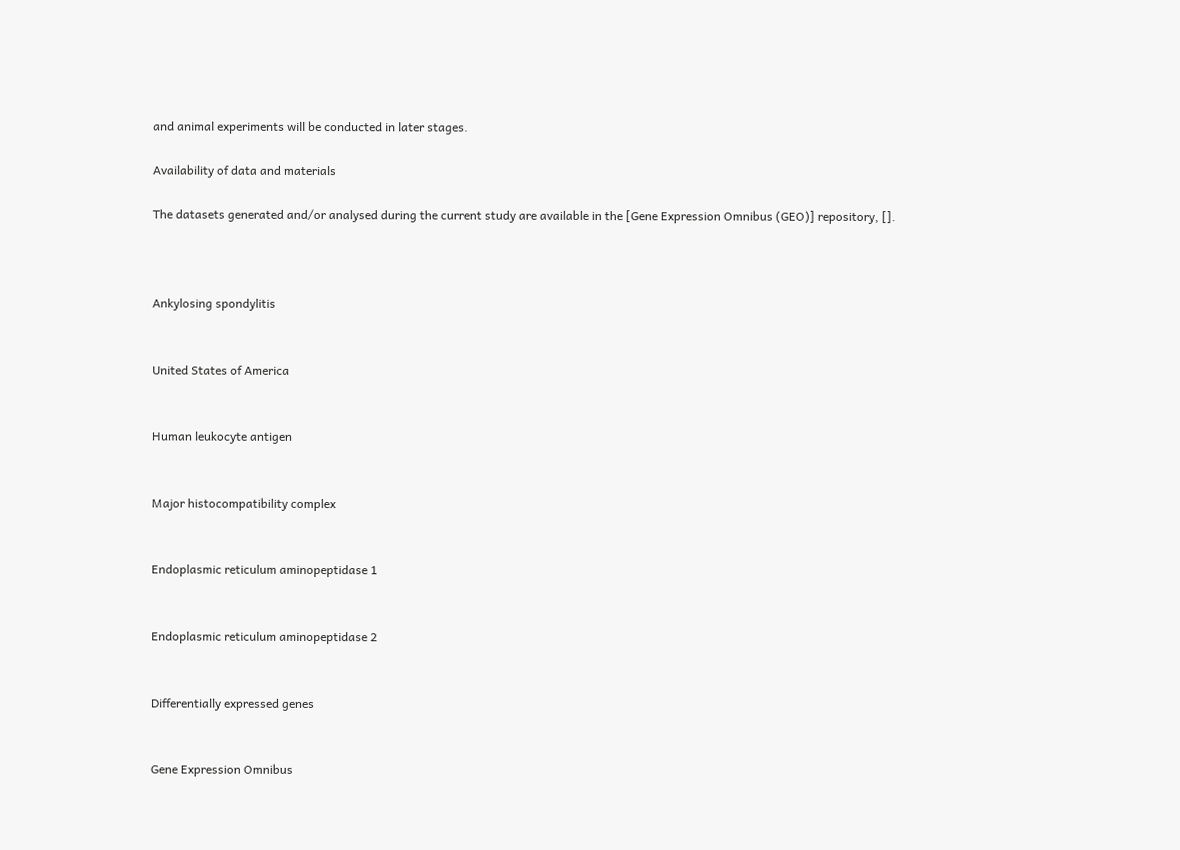and animal experiments will be conducted in later stages.

Availability of data and materials

The datasets generated and/or analysed during the current study are available in the [Gene Expression Omnibus (GEO)] repository, [].



Ankylosing spondylitis


United States of America


Human leukocyte antigen


Major histocompatibility complex


Endoplasmic reticulum aminopeptidase 1


Endoplasmic reticulum aminopeptidase 2


Differentially expressed genes


Gene Expression Omnibus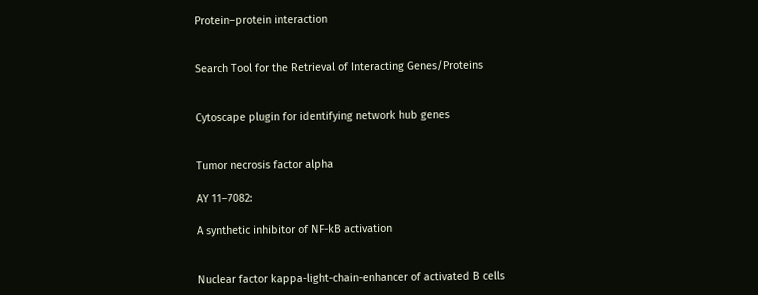Protein–protein interaction


Search Tool for the Retrieval of Interacting Genes/Proteins


Cytoscape plugin for identifying network hub genes


Tumor necrosis factor alpha

AY 11–7082:

A synthetic inhibitor of NF-kB activation


Nuclear factor kappa-light-chain-enhancer of activated B cells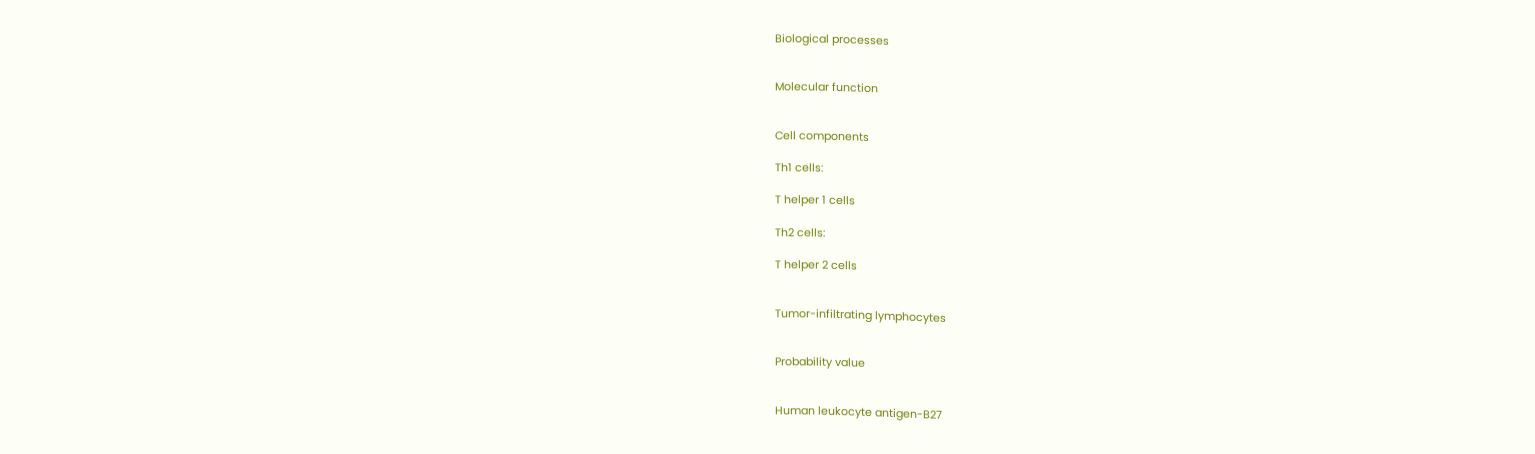Biological processes


Molecular function


Cell components

Th1 cells:

T helper 1 cells

Th2 cells:

T helper 2 cells


Tumor-infiltrating lymphocytes


Probability value


Human leukocyte antigen-B27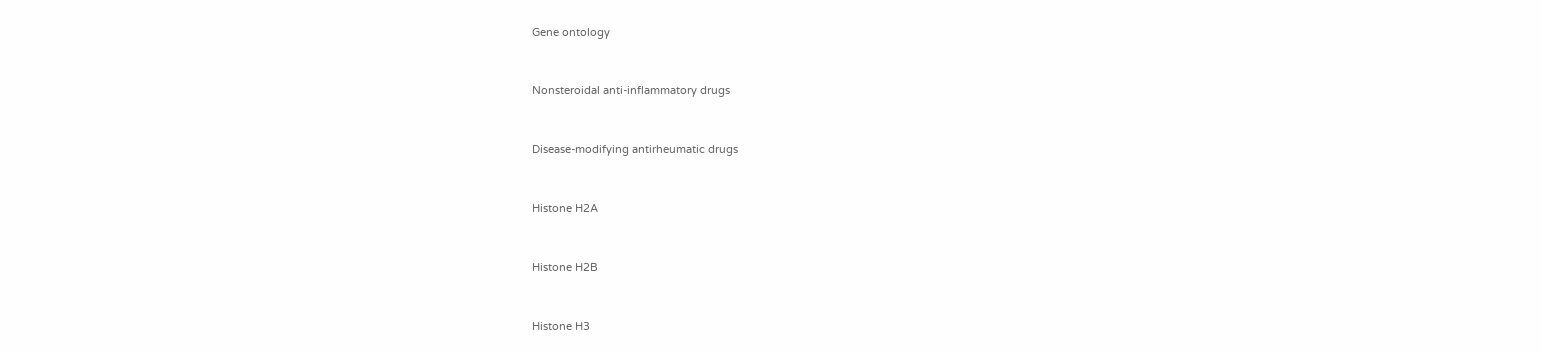Gene ontology


Nonsteroidal anti-inflammatory drugs


Disease-modifying antirheumatic drugs


Histone H2A


Histone H2B


Histone H3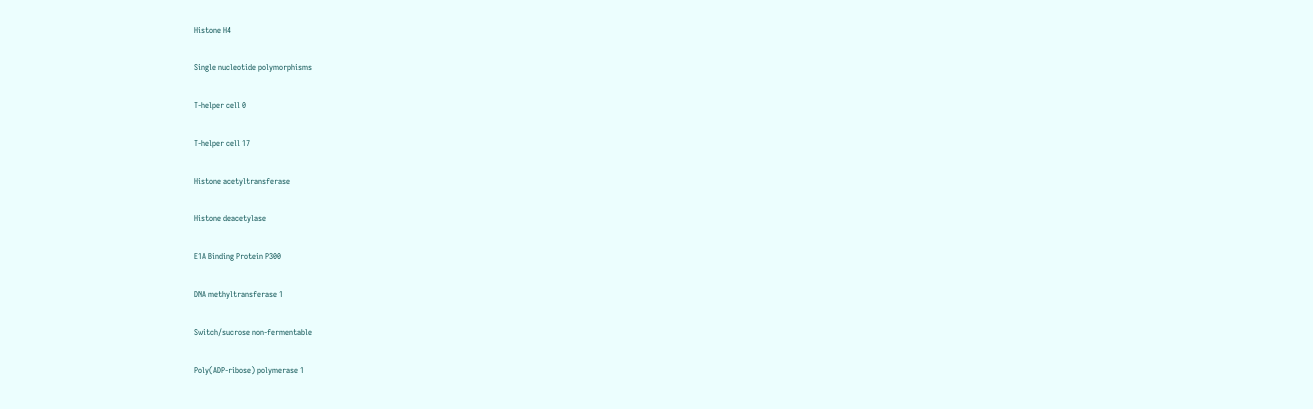Histone H4


Single nucleotide polymorphisms


T-helper cell 0


T-helper cell 17


Histone acetyltransferase


Histone deacetylase


E1A Binding Protein P300


DNA methyltransferase 1


Switch/sucrose non-fermentable


Poly(ADP-ribose) polymerase 1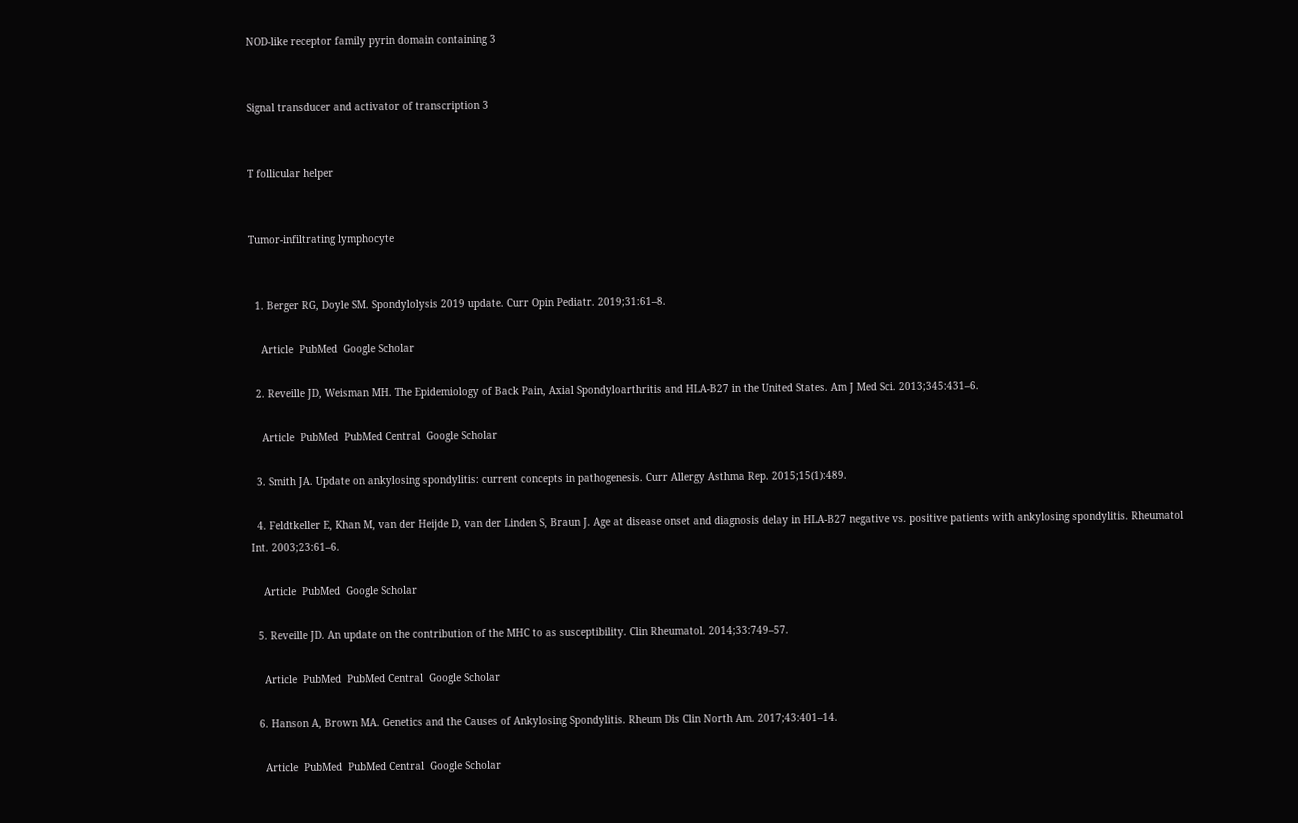NOD-like receptor family pyrin domain containing 3


Signal transducer and activator of transcription 3


T follicular helper


Tumor-infiltrating lymphocyte


  1. Berger RG, Doyle SM. Spondylolysis 2019 update. Curr Opin Pediatr. 2019;31:61–8.

    Article  PubMed  Google Scholar

  2. Reveille JD, Weisman MH. The Epidemiology of Back Pain, Axial Spondyloarthritis and HLA-B27 in the United States. Am J Med Sci. 2013;345:431–6.

    Article  PubMed  PubMed Central  Google Scholar

  3. Smith JA. Update on ankylosing spondylitis: current concepts in pathogenesis. Curr Allergy Asthma Rep. 2015;15(1):489.

  4. Feldtkeller E, Khan M, van der Heijde D, van der Linden S, Braun J. Age at disease onset and diagnosis delay in HLA-B27 negative vs. positive patients with ankylosing spondylitis. Rheumatol Int. 2003;23:61–6.

    Article  PubMed  Google Scholar

  5. Reveille JD. An update on the contribution of the MHC to as susceptibility. Clin Rheumatol. 2014;33:749–57.

    Article  PubMed  PubMed Central  Google Scholar

  6. Hanson A, Brown MA. Genetics and the Causes of Ankylosing Spondylitis. Rheum Dis Clin North Am. 2017;43:401–14.

    Article  PubMed  PubMed Central  Google Scholar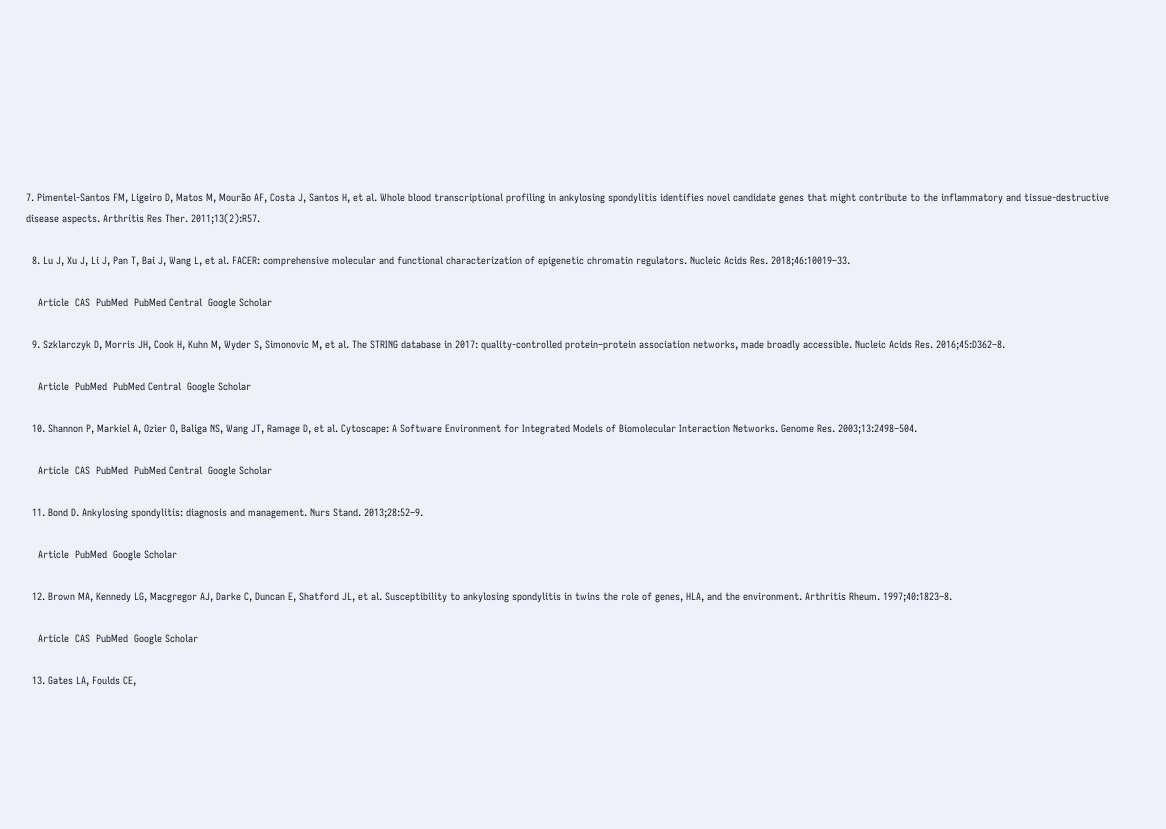7. Pimentel-Santos FM, Ligeiro D, Matos M, Mourão AF, Costa J, Santos H, et al. Whole blood transcriptional profiling in ankylosing spondylitis identifies novel candidate genes that might contribute to the inflammatory and tissue-destructive disease aspects. Arthritis Res Ther. 2011;13(2):R57.

  8. Lu J, Xu J, Li J, Pan T, Bai J, Wang L, et al. FACER: comprehensive molecular and functional characterization of epigenetic chromatin regulators. Nucleic Acids Res. 2018;46:10019–33.

    Article  CAS  PubMed  PubMed Central  Google Scholar

  9. Szklarczyk D, Morris JH, Cook H, Kuhn M, Wyder S, Simonovic M, et al. The STRING database in 2017: quality-controlled protein–protein association networks, made broadly accessible. Nucleic Acids Res. 2016;45:D362–8.

    Article  PubMed  PubMed Central  Google Scholar

  10. Shannon P, Markiel A, Ozier O, Baliga NS, Wang JT, Ramage D, et al. Cytoscape: A Software Environment for Integrated Models of Biomolecular Interaction Networks. Genome Res. 2003;13:2498–504.

    Article  CAS  PubMed  PubMed Central  Google Scholar

  11. Bond D. Ankylosing spondylitis: diagnosis and management. Nurs Stand. 2013;28:52–9.

    Article  PubMed  Google Scholar

  12. Brown MA, Kennedy LG, Macgregor AJ, Darke C, Duncan E, Shatford JL, et al. Susceptibility to ankylosing spondylitis in twins the role of genes, HLA, and the environment. Arthritis Rheum. 1997;40:1823–8.

    Article  CAS  PubMed  Google Scholar

  13. Gates LA, Foulds CE,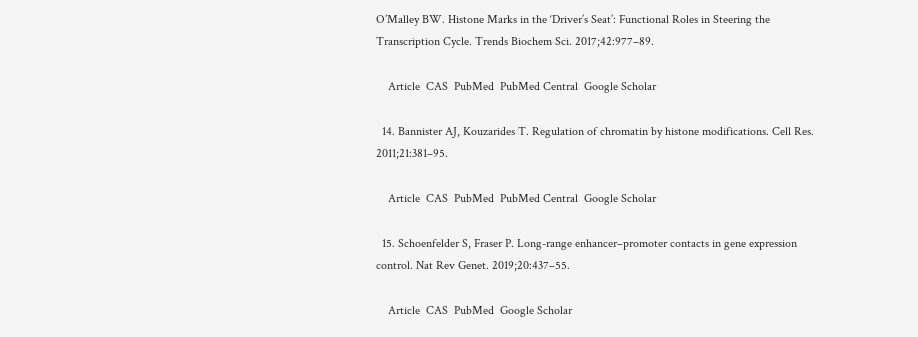O’Malley BW. Histone Marks in the ‘Driver’s Seat’: Functional Roles in Steering the Transcription Cycle. Trends Biochem Sci. 2017;42:977–89.

    Article  CAS  PubMed  PubMed Central  Google Scholar

  14. Bannister AJ, Kouzarides T. Regulation of chromatin by histone modifications. Cell Res. 2011;21:381–95.

    Article  CAS  PubMed  PubMed Central  Google Scholar

  15. Schoenfelder S, Fraser P. Long-range enhancer–promoter contacts in gene expression control. Nat Rev Genet. 2019;20:437–55.

    Article  CAS  PubMed  Google Scholar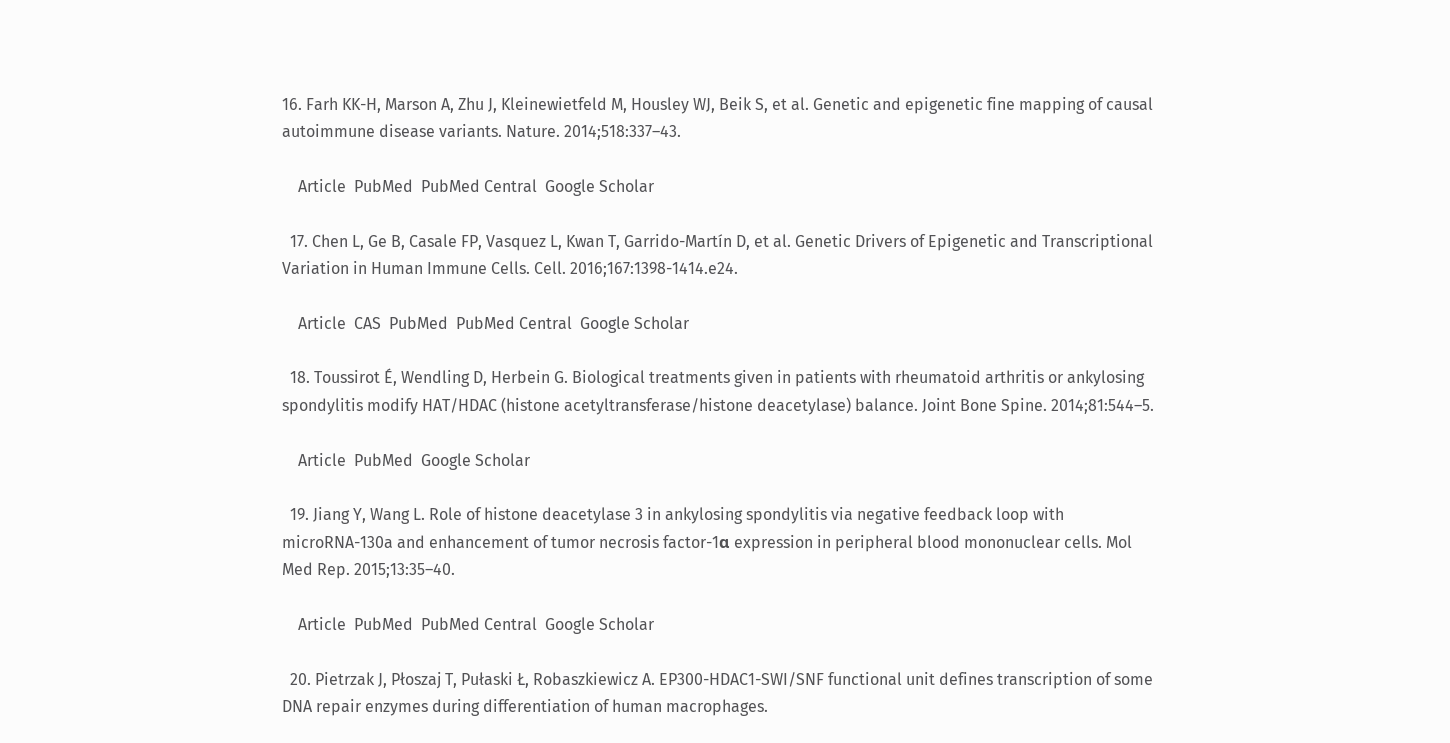16. Farh KK-H, Marson A, Zhu J, Kleinewietfeld M, Housley WJ, Beik S, et al. Genetic and epigenetic fine mapping of causal autoimmune disease variants. Nature. 2014;518:337–43.

    Article  PubMed  PubMed Central  Google Scholar

  17. Chen L, Ge B, Casale FP, Vasquez L, Kwan T, Garrido-Martín D, et al. Genetic Drivers of Epigenetic and Transcriptional Variation in Human Immune Cells. Cell. 2016;167:1398-1414.e24.

    Article  CAS  PubMed  PubMed Central  Google Scholar

  18. Toussirot É, Wendling D, Herbein G. Biological treatments given in patients with rheumatoid arthritis or ankylosing spondylitis modify HAT/HDAC (histone acetyltransferase/histone deacetylase) balance. Joint Bone Spine. 2014;81:544–5.

    Article  PubMed  Google Scholar

  19. Jiang Y, Wang L. Role of histone deacetylase 3 in ankylosing spondylitis via negative feedback loop with microRNA-130a and enhancement of tumor necrosis factor-1α expression in peripheral blood mononuclear cells. Mol Med Rep. 2015;13:35–40.

    Article  PubMed  PubMed Central  Google Scholar

  20. Pietrzak J, Płoszaj T, Pułaski Ł, Robaszkiewicz A. EP300-HDAC1-SWI/SNF functional unit defines transcription of some DNA repair enzymes during differentiation of human macrophages.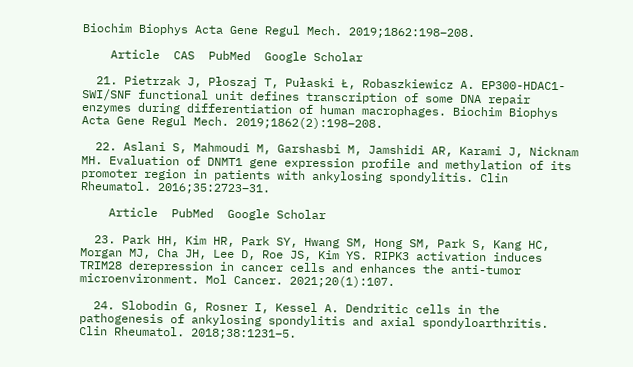Biochim Biophys Acta Gene Regul Mech. 2019;1862:198–208.

    Article  CAS  PubMed  Google Scholar

  21. Pietrzak J, Płoszaj T, Pułaski Ł, Robaszkiewicz A. EP300-HDAC1-SWI/SNF functional unit defines transcription of some DNA repair enzymes during differentiation of human macrophages. Biochim Biophys Acta Gene Regul Mech. 2019;1862(2):198–208.

  22. Aslani S, Mahmoudi M, Garshasbi M, Jamshidi AR, Karami J, Nicknam MH. Evaluation of DNMT1 gene expression profile and methylation of its promoter region in patients with ankylosing spondylitis. Clin Rheumatol. 2016;35:2723–31.

    Article  PubMed  Google Scholar

  23. Park HH, Kim HR, Park SY, Hwang SM, Hong SM, Park S, Kang HC, Morgan MJ, Cha JH, Lee D, Roe JS, Kim YS. RIPK3 activation induces TRIM28 derepression in cancer cells and enhances the anti-tumor microenvironment. Mol Cancer. 2021;20(1):107.

  24. Slobodin G, Rosner I, Kessel A. Dendritic cells in the pathogenesis of ankylosing spondylitis and axial spondyloarthritis. Clin Rheumatol. 2018;38:1231–5.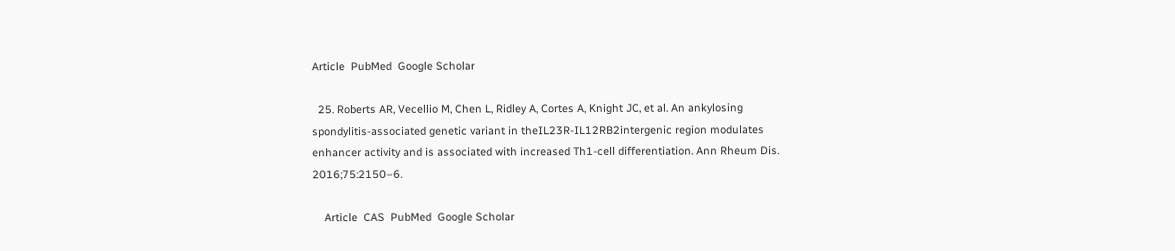Article  PubMed  Google Scholar

  25. Roberts AR, Vecellio M, Chen L, Ridley A, Cortes A, Knight JC, et al. An ankylosing spondylitis-associated genetic variant in theIL23R-IL12RB2intergenic region modulates enhancer activity and is associated with increased Th1-cell differentiation. Ann Rheum Dis. 2016;75:2150–6.

    Article  CAS  PubMed  Google Scholar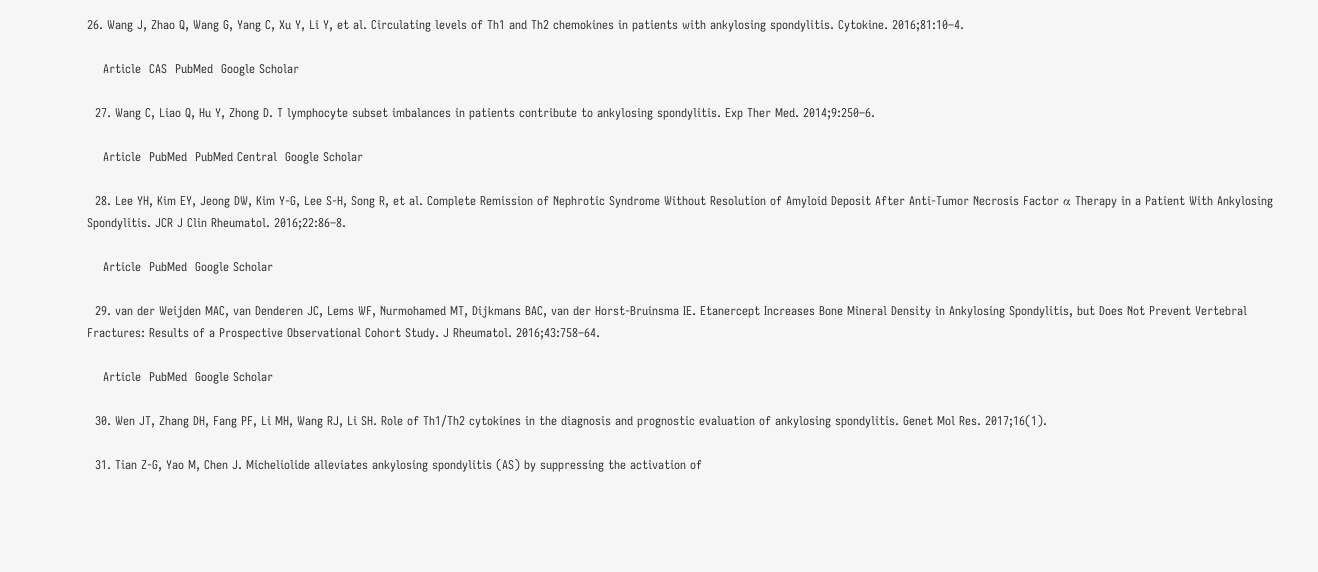26. Wang J, Zhao Q, Wang G, Yang C, Xu Y, Li Y, et al. Circulating levels of Th1 and Th2 chemokines in patients with ankylosing spondylitis. Cytokine. 2016;81:10–4.

    Article  CAS  PubMed  Google Scholar

  27. Wang C, Liao Q, Hu Y, Zhong D. T lymphocyte subset imbalances in patients contribute to ankylosing spondylitis. Exp Ther Med. 2014;9:250–6.

    Article  PubMed  PubMed Central  Google Scholar

  28. Lee YH, Kim EY, Jeong DW, Kim Y-G, Lee S-H, Song R, et al. Complete Remission of Nephrotic Syndrome Without Resolution of Amyloid Deposit After Anti-Tumor Necrosis Factor α Therapy in a Patient With Ankylosing Spondylitis. JCR J Clin Rheumatol. 2016;22:86–8.

    Article  PubMed  Google Scholar

  29. van der Weijden MAC, van Denderen JC, Lems WF, Nurmohamed MT, Dijkmans BAC, van der Horst-Bruinsma IE. Etanercept Increases Bone Mineral Density in Ankylosing Spondylitis, but Does Not Prevent Vertebral Fractures: Results of a Prospective Observational Cohort Study. J Rheumatol. 2016;43:758–64.

    Article  PubMed  Google Scholar

  30. Wen JT, Zhang DH, Fang PF, Li MH, Wang RJ, Li SH. Role of Th1/Th2 cytokines in the diagnosis and prognostic evaluation of ankylosing spondylitis. Genet Mol Res. 2017;16(1).

  31. Tian Z-G, Yao M, Chen J. Micheliolide alleviates ankylosing spondylitis (AS) by suppressing the activation of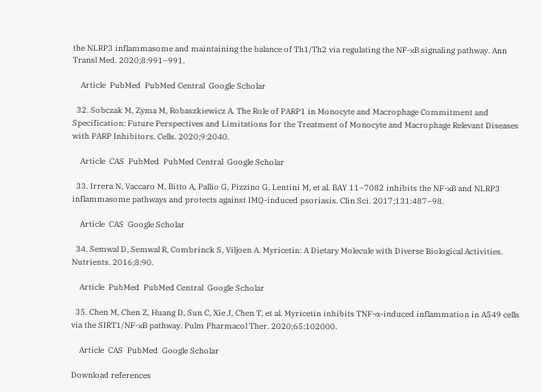the NLRP3 inflammasome and maintaining the balance of Th1/Th2 via regulating the NF-κB signaling pathway. Ann Transl Med. 2020;8:991–991.

    Article  PubMed  PubMed Central  Google Scholar

  32. Sobczak M, Zyma M, Robaszkiewicz A. The Role of PARP1 in Monocyte and Macrophage Commitment and Specification: Future Perspectives and Limitations for the Treatment of Monocyte and Macrophage Relevant Diseases with PARP Inhibitors. Cells. 2020;9:2040.

    Article  CAS  PubMed  PubMed Central  Google Scholar

  33. Irrera N, Vaccaro M, Bitto A, Pallio G, Pizzino G, Lentini M, et al. BAY 11–7082 inhibits the NF-κB and NLRP3 inflammasome pathways and protects against IMQ-induced psoriasis. Clin Sci. 2017;131:487–98.

    Article  CAS  Google Scholar

  34. Semwal D, Semwal R, Combrinck S, Viljoen A. Myricetin: A Dietary Molecule with Diverse Biological Activities. Nutrients. 2016;8:90.

    Article  PubMed  PubMed Central  Google Scholar

  35. Chen M, Chen Z, Huang D, Sun C, Xie J, Chen T, et al. Myricetin inhibits TNF-α-induced inflammation in A549 cells via the SIRT1/NF-κB pathway. Pulm Pharmacol Ther. 2020;65:102000.

    Article  CAS  PubMed  Google Scholar

Download references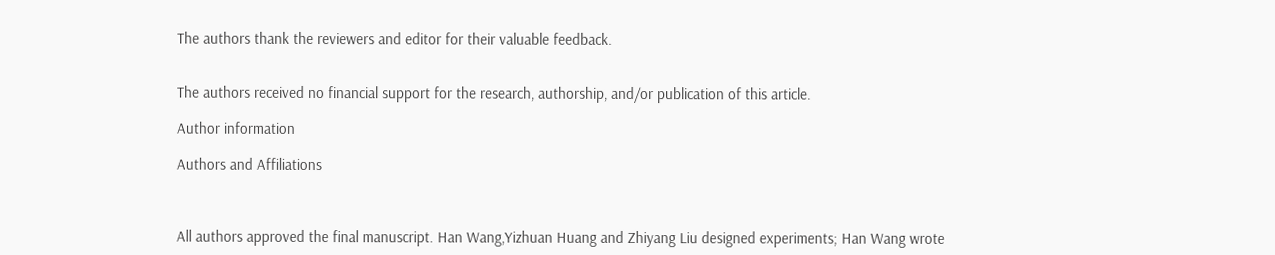The authors thank the reviewers and editor for their valuable feedback.


The authors received no financial support for the research, authorship, and/or publication of this article.

Author information

Authors and Affiliations



All authors approved the final manuscript. Han Wang,Yizhuan Huang and Zhiyang Liu designed experiments; Han Wang wrote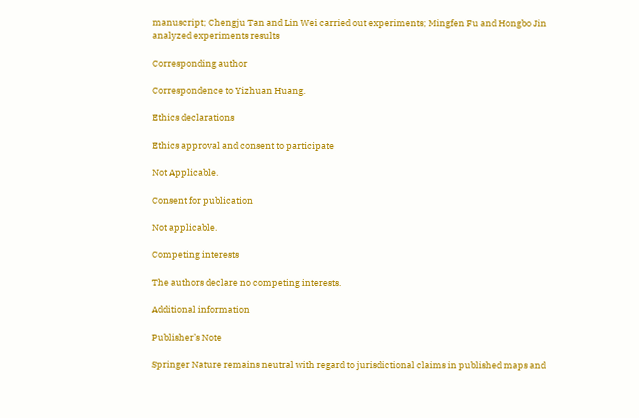manuscript; Chengju Tan and Lin Wei carried out experiments; Mingfen Fu and Hongbo Jin analyzed experiments results

Corresponding author

Correspondence to Yizhuan Huang.

Ethics declarations

Ethics approval and consent to participate

Not Applicable.

Consent for publication

Not applicable.

Competing interests

The authors declare no competing interests.

Additional information

Publisher’s Note

Springer Nature remains neutral with regard to jurisdictional claims in published maps and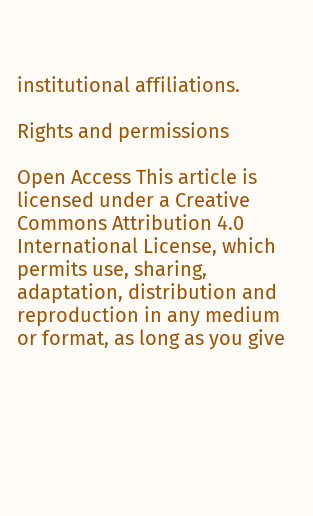institutional affiliations.

Rights and permissions

Open Access This article is licensed under a Creative Commons Attribution 4.0 International License, which permits use, sharing, adaptation, distribution and reproduction in any medium or format, as long as you give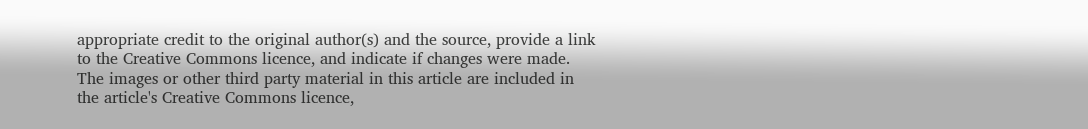appropriate credit to the original author(s) and the source, provide a link to the Creative Commons licence, and indicate if changes were made. The images or other third party material in this article are included in the article's Creative Commons licence,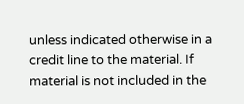unless indicated otherwise in a credit line to the material. If material is not included in the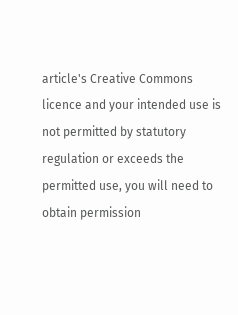article's Creative Commons licence and your intended use is not permitted by statutory regulation or exceeds the permitted use, you will need to obtain permission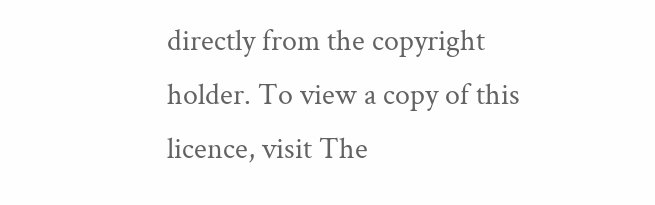directly from the copyright holder. To view a copy of this licence, visit The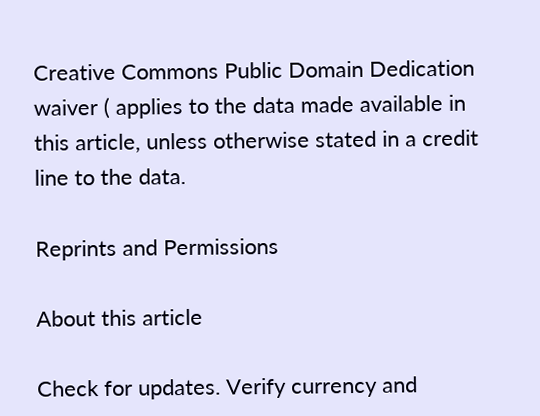Creative Commons Public Domain Dedication waiver ( applies to the data made available in this article, unless otherwise stated in a credit line to the data.

Reprints and Permissions

About this article

Check for updates. Verify currency and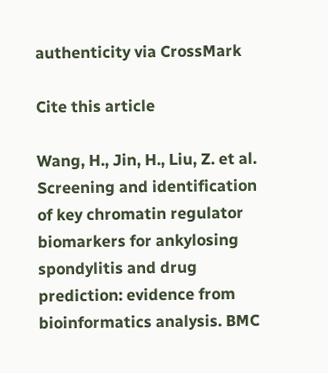authenticity via CrossMark

Cite this article

Wang, H., Jin, H., Liu, Z. et al. Screening and identification of key chromatin regulator biomarkers for ankylosing spondylitis and drug prediction: evidence from bioinformatics analysis. BMC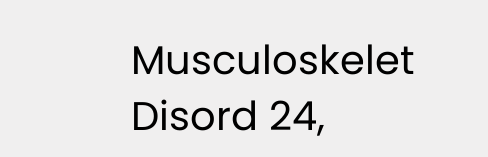Musculoskelet Disord 24,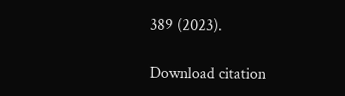389 (2023).

Download citation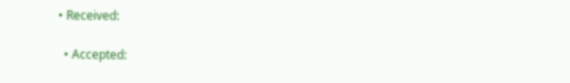• Received:

  • Accepted: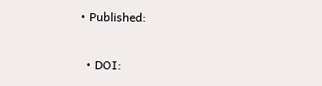• Published:

  • DOI: